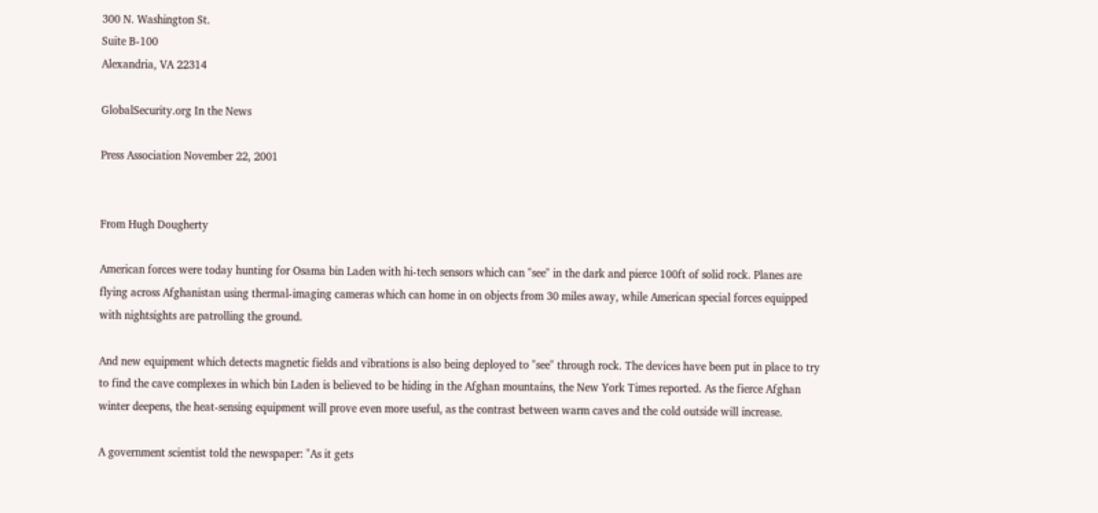300 N. Washington St.
Suite B-100
Alexandria, VA 22314

GlobalSecurity.org In the News

Press Association November 22, 2001


From Hugh Dougherty

American forces were today hunting for Osama bin Laden with hi-tech sensors which can "see" in the dark and pierce 100ft of solid rock. Planes are flying across Afghanistan using thermal-imaging cameras which can home in on objects from 30 miles away, while American special forces equipped with nightsights are patrolling the ground.

And new equipment which detects magnetic fields and vibrations is also being deployed to "see" through rock. The devices have been put in place to try to find the cave complexes in which bin Laden is believed to be hiding in the Afghan mountains, the New York Times reported. As the fierce Afghan winter deepens, the heat-sensing equipment will prove even more useful, as the contrast between warm caves and the cold outside will increase.

A government scientist told the newspaper: "As it gets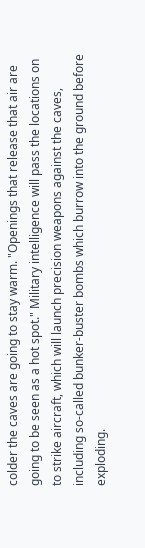colder the caves are going to stay warm. "Openings that release that air are going to be seen as a hot spot." Military intelligence will pass the locations on to strike aircraft, which will launch precision weapons against the caves, including so-called bunker-buster bombs which burrow into the ground before exploding.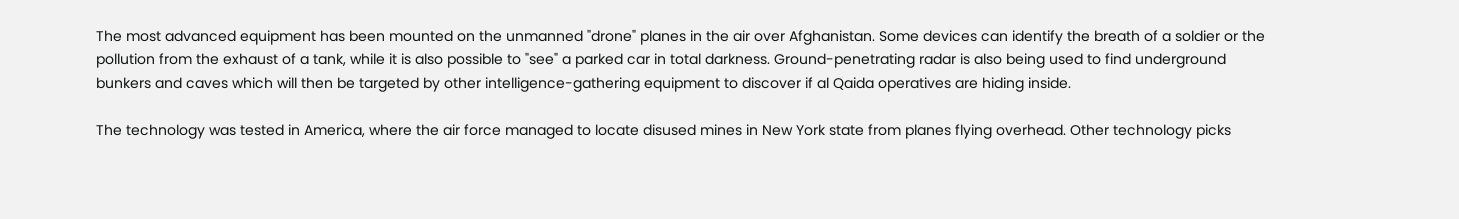The most advanced equipment has been mounted on the unmanned "drone" planes in the air over Afghanistan. Some devices can identify the breath of a soldier or the pollution from the exhaust of a tank, while it is also possible to "see" a parked car in total darkness. Ground-penetrating radar is also being used to find underground bunkers and caves which will then be targeted by other intelligence-gathering equipment to discover if al Qaida operatives are hiding inside.

The technology was tested in America, where the air force managed to locate disused mines in New York state from planes flying overhead. Other technology picks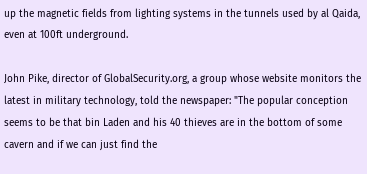up the magnetic fields from lighting systems in the tunnels used by al Qaida, even at 100ft underground.

John Pike, director of GlobalSecurity.org, a group whose website monitors the latest in military technology, told the newspaper: "The popular conception seems to be that bin Laden and his 40 thieves are in the bottom of some cavern and if we can just find the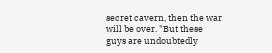secret cavern, then the war will be over. "But these guys are undoubtedly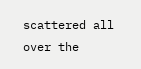scattered all over the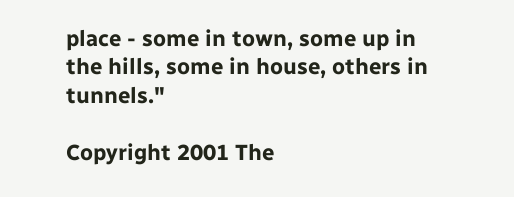place - some in town, some up in the hills, some in house, others in tunnels."

Copyright 2001 The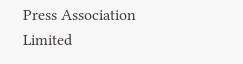Press Association Limited